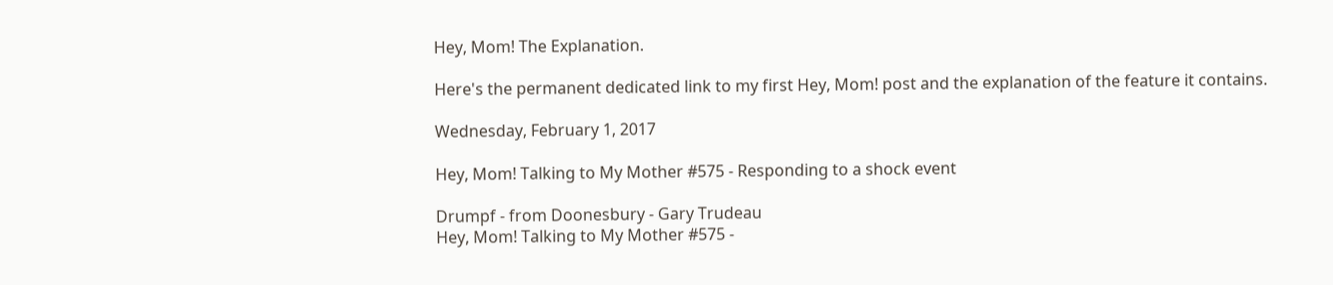Hey, Mom! The Explanation.

Here's the permanent dedicated link to my first Hey, Mom! post and the explanation of the feature it contains.

Wednesday, February 1, 2017

Hey, Mom! Talking to My Mother #575 - Responding to a shock event

Drumpf - from Doonesbury - Gary Trudeau
Hey, Mom! Talking to My Mother #575 -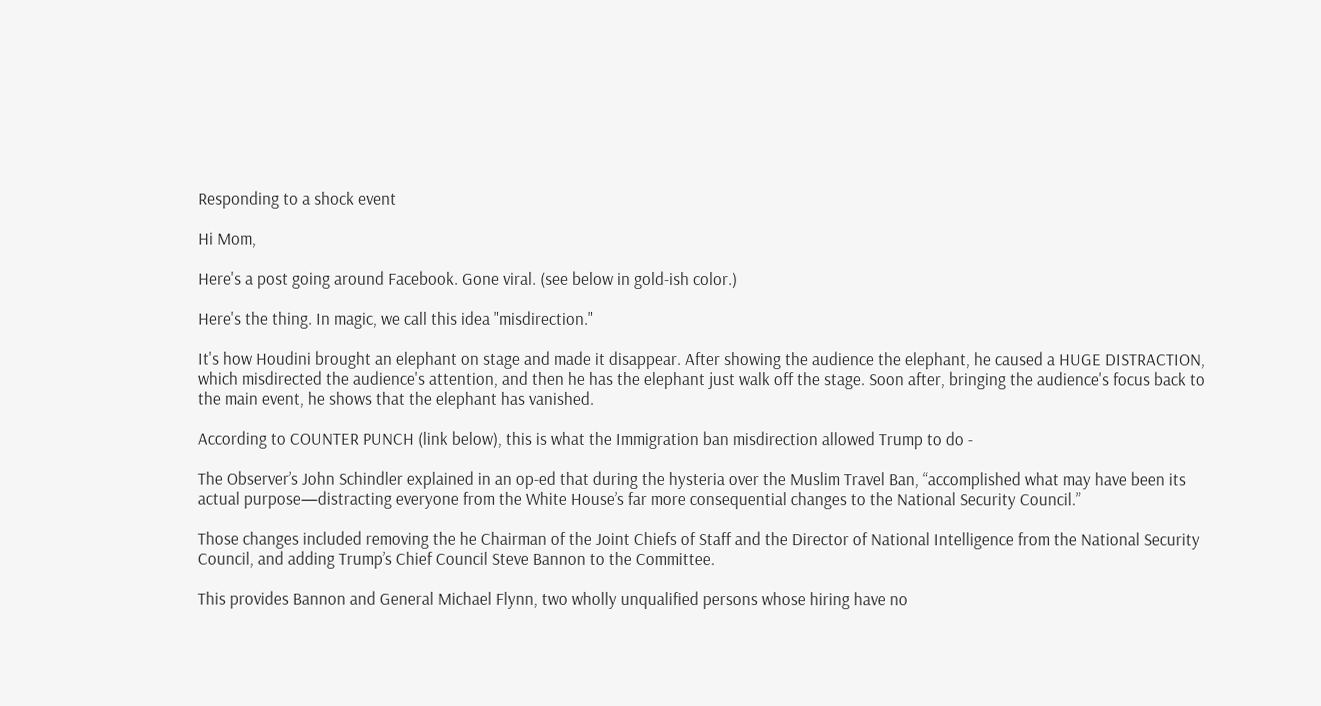Responding to a shock event

Hi Mom,

Here's a post going around Facebook. Gone viral. (see below in gold-ish color.)

Here's the thing. In magic, we call this idea "misdirection."

It's how Houdini brought an elephant on stage and made it disappear. After showing the audience the elephant, he caused a HUGE DISTRACTION, which misdirected the audience's attention, and then he has the elephant just walk off the stage. Soon after, bringing the audience's focus back to the main event, he shows that the elephant has vanished.

According to COUNTER PUNCH (link below), this is what the Immigration ban misdirection allowed Trump to do -

The Observer’s John Schindler explained in an op-ed that during the hysteria over the Muslim Travel Ban, “accomplished what may have been its actual purpose—distracting everyone from the White House’s far more consequential changes to the National Security Council.”

Those changes included removing the he Chairman of the Joint Chiefs of Staff and the Director of National Intelligence from the National Security Council, and adding Trump’s Chief Council Steve Bannon to the Committee.

This provides Bannon and General Michael Flynn, two wholly unqualified persons whose hiring have no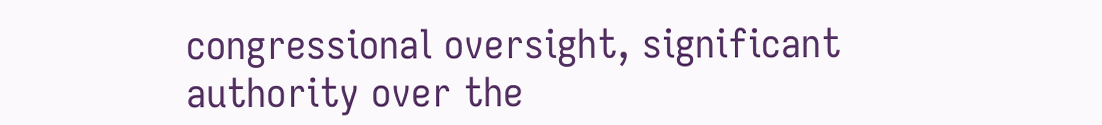congressional oversight, significant authority over the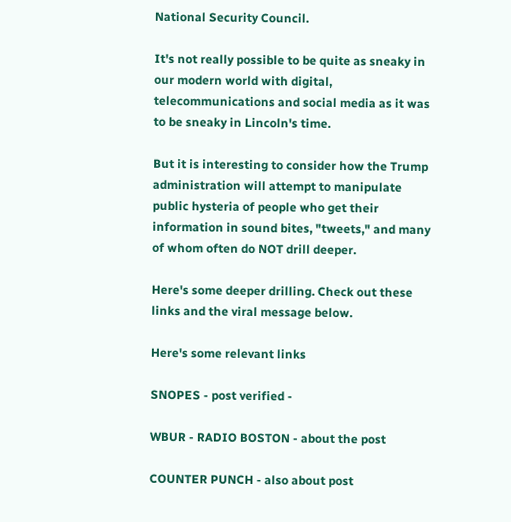National Security Council.

It's not really possible to be quite as sneaky in our modern world with digital, telecommunications and social media as it was to be sneaky in Lincoln's time.

But it is interesting to consider how the Trump administration will attempt to manipulate public hysteria of people who get their information in sound bites, "tweets," and many of whom often do NOT drill deeper.

Here's some deeper drilling. Check out these links and the viral message below.

Here's some relevant links

SNOPES - post verified -

WBUR - RADIO BOSTON - about the post

COUNTER PUNCH - also about post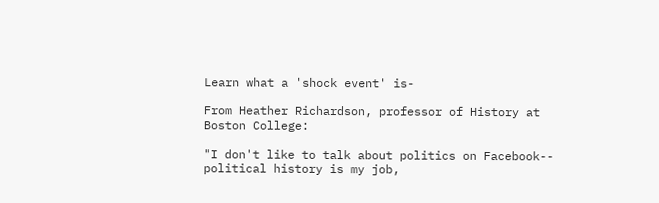Learn what a 'shock event' is-

From Heather Richardson, professor of History at Boston College:

"I don't like to talk about politics on Facebook-- political history is my job,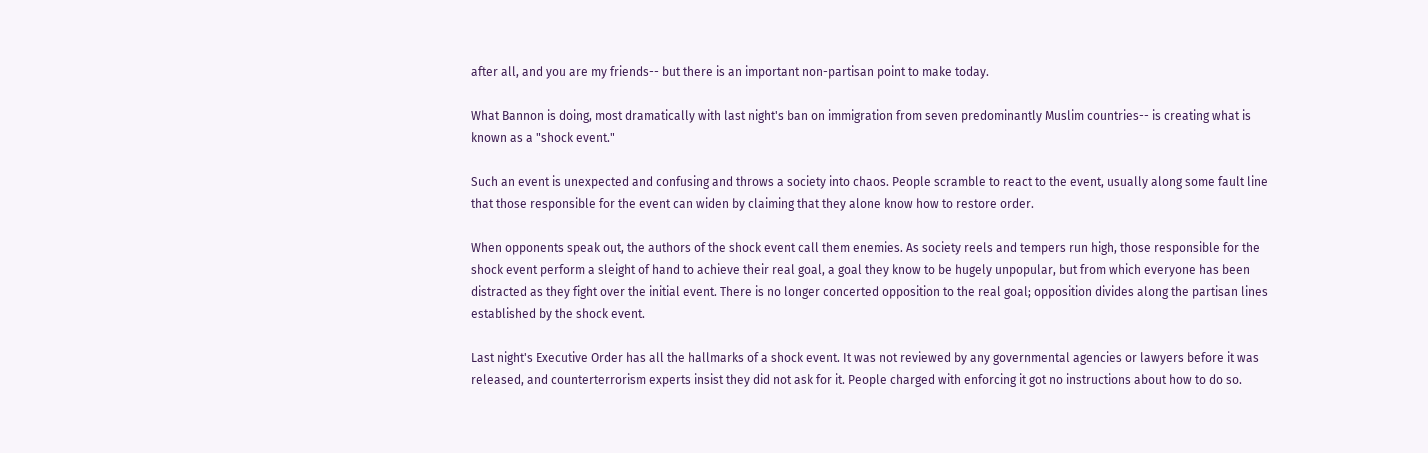after all, and you are my friends-- but there is an important non-partisan point to make today.

What Bannon is doing, most dramatically with last night's ban on immigration from seven predominantly Muslim countries-- is creating what is known as a "shock event."

Such an event is unexpected and confusing and throws a society into chaos. People scramble to react to the event, usually along some fault line that those responsible for the event can widen by claiming that they alone know how to restore order.

When opponents speak out, the authors of the shock event call them enemies. As society reels and tempers run high, those responsible for the shock event perform a sleight of hand to achieve their real goal, a goal they know to be hugely unpopular, but from which everyone has been distracted as they fight over the initial event. There is no longer concerted opposition to the real goal; opposition divides along the partisan lines established by the shock event.

Last night's Executive Order has all the hallmarks of a shock event. It was not reviewed by any governmental agencies or lawyers before it was released, and counterterrorism experts insist they did not ask for it. People charged with enforcing it got no instructions about how to do so.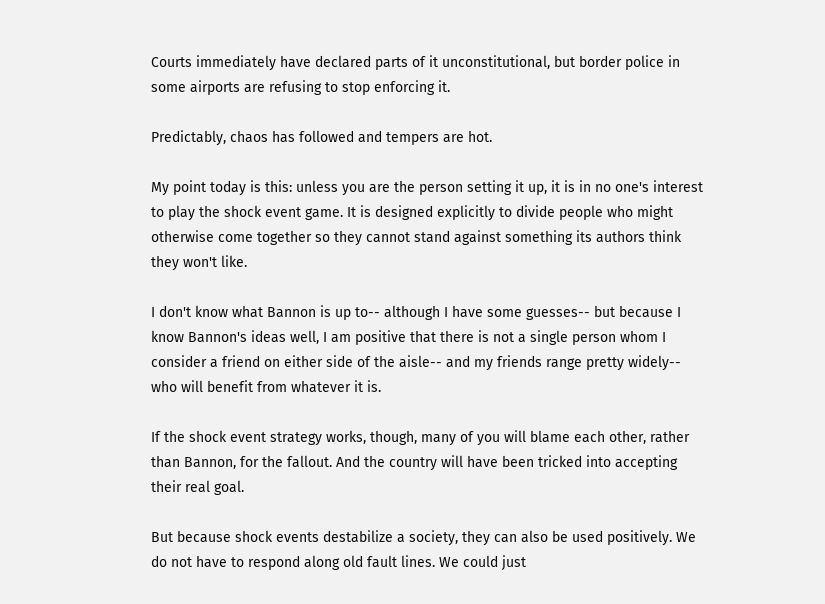Courts immediately have declared parts of it unconstitutional, but border police in some airports are refusing to stop enforcing it.

Predictably, chaos has followed and tempers are hot.

My point today is this: unless you are the person setting it up, it is in no one's interest to play the shock event game. It is designed explicitly to divide people who might otherwise come together so they cannot stand against something its authors think they won't like.

I don't know what Bannon is up to-- although I have some guesses-- but because I know Bannon's ideas well, I am positive that there is not a single person whom I consider a friend on either side of the aisle-- and my friends range pretty widely-- who will benefit from whatever it is.

If the shock event strategy works, though, many of you will blame each other, rather than Bannon, for the fallout. And the country will have been tricked into accepting their real goal.

But because shock events destabilize a society, they can also be used positively. We do not have to respond along old fault lines. We could just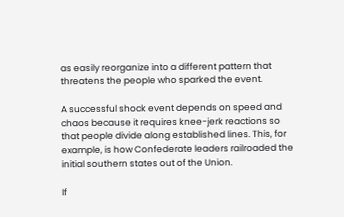as easily reorganize into a different pattern that threatens the people who sparked the event.

A successful shock event depends on speed and chaos because it requires knee-jerk reactions so that people divide along established lines. This, for example, is how Confederate leaders railroaded the initial southern states out of the Union.

If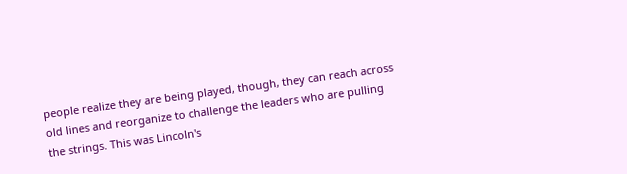people realize they are being played, though, they can reach across old lines and reorganize to challenge the leaders who are pulling the strings. This was Lincoln's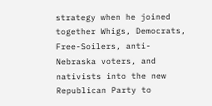strategy when he joined together Whigs, Democrats, Free-Soilers, anti-Nebraska voters, and nativists into the new Republican Party to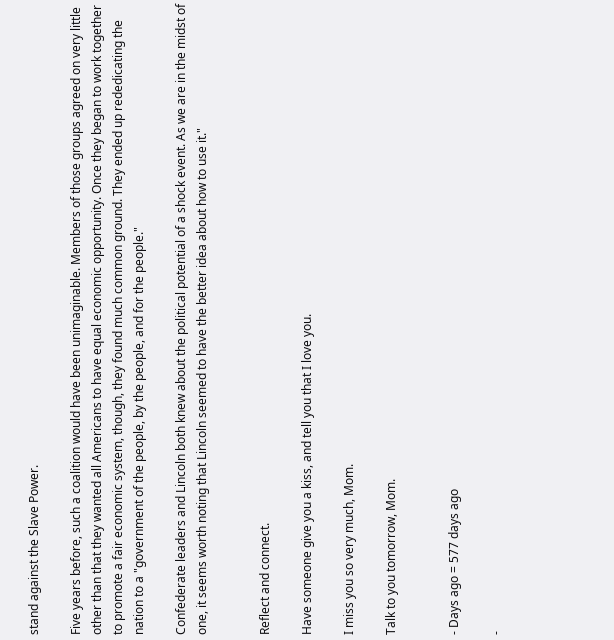stand against the Slave Power.

Five years before, such a coalition would have been unimaginable. Members of those groups agreed on very little other than that they wanted all Americans to have equal economic opportunity. Once they began to work together to promote a fair economic system, though, they found much common ground. They ended up rededicating the nation to a "government of the people, by the people, and for the people."

Confederate leaders and Lincoln both knew about the political potential of a shock event. As we are in the midst of one, it seems worth noting that Lincoln seemed to have the better idea about how to use it."


Reflect and connect.

Have someone give you a kiss, and tell you that I love you.

I miss you so very much, Mom.

Talk to you tomorrow, Mom.


- Days ago = 577 days ago

-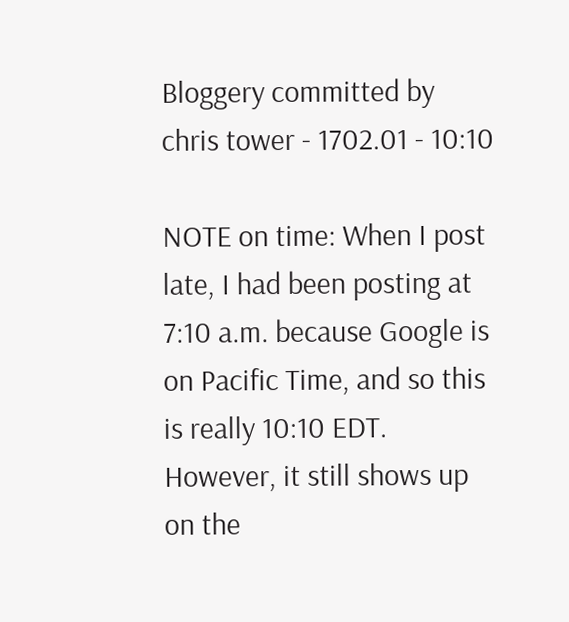Bloggery committed by chris tower - 1702.01 - 10:10

NOTE on time: When I post late, I had been posting at 7:10 a.m. because Google is on Pacific Time, and so this is really 10:10 EDT. However, it still shows up on the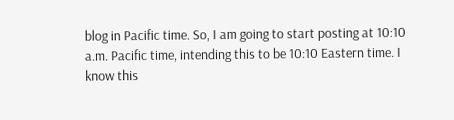blog in Pacific time. So, I am going to start posting at 10:10 a.m. Pacific time, intending this to be 10:10 Eastern time. I know this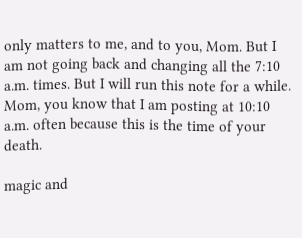only matters to me, and to you, Mom. But I am not going back and changing all the 7:10 a.m. times. But I will run this note for a while. Mom, you know that I am posting at 10:10 a.m. often because this is the time of your death.

magic and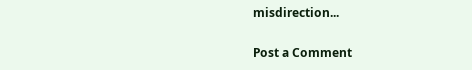misdirection...

Post a Comment